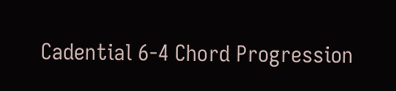Cadential 6-4 Chord Progression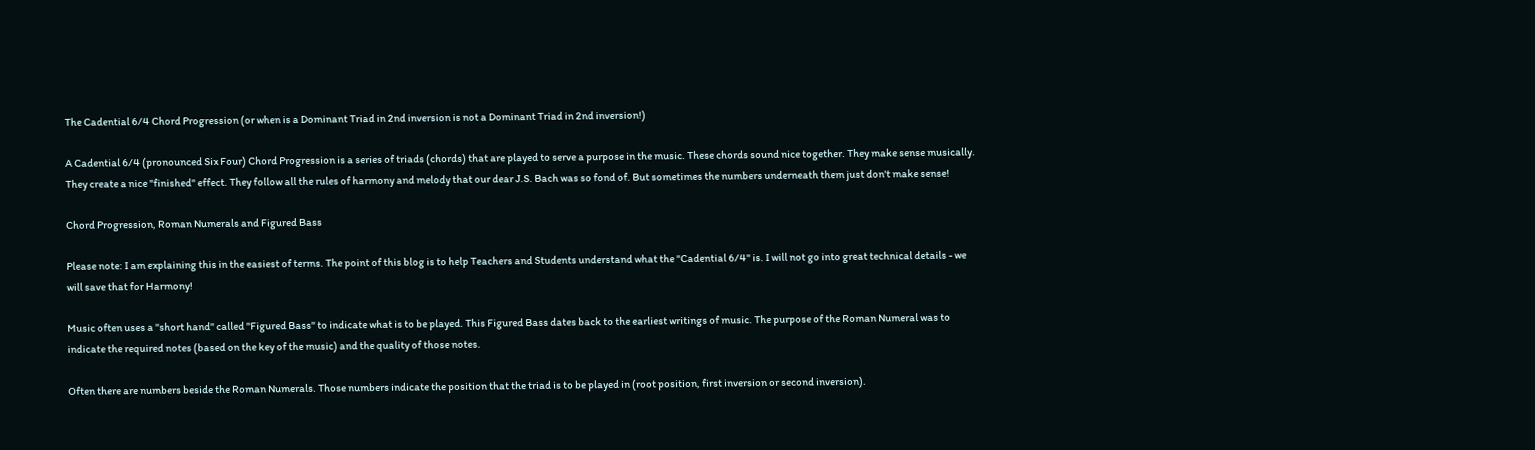The Cadential 6/4 Chord Progression (or when is a Dominant Triad in 2nd inversion is not a Dominant Triad in 2nd inversion!)

A Cadential 6/4 (pronounced Six Four) Chord Progression is a series of triads (chords) that are played to serve a purpose in the music. These chords sound nice together. They make sense musically. They create a nice "finished" effect. They follow all the rules of harmony and melody that our dear J.S. Bach was so fond of. But sometimes the numbers underneath them just don't make sense!

Chord Progression, Roman Numerals and Figured Bass

Please note: I am explaining this in the easiest of terms. The point of this blog is to help Teachers and Students understand what the "Cadential 6/4" is. I will not go into great technical details - we will save that for Harmony!

Music often uses a "short hand" called "Figured Bass" to indicate what is to be played. This Figured Bass dates back to the earliest writings of music. The purpose of the Roman Numeral was to indicate the required notes (based on the key of the music) and the quality of those notes.

Often there are numbers beside the Roman Numerals. Those numbers indicate the position that the triad is to be played in (root position, first inversion or second inversion).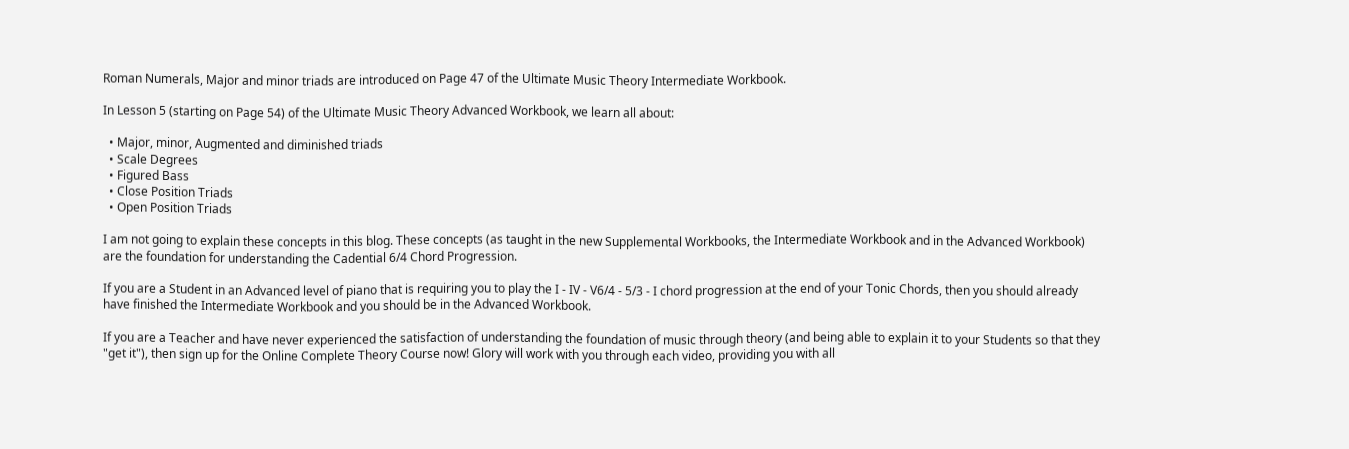Roman Numerals, Major and minor triads are introduced on Page 47 of the Ultimate Music Theory Intermediate Workbook.

In Lesson 5 (starting on Page 54) of the Ultimate Music Theory Advanced Workbook, we learn all about:

  • Major, minor, Augmented and diminished triads
  • Scale Degrees
  • Figured Bass
  • Close Position Triads
  • Open Position Triads

I am not going to explain these concepts in this blog. These concepts (as taught in the new Supplemental Workbooks, the Intermediate Workbook and in the Advanced Workbook) are the foundation for understanding the Cadential 6/4 Chord Progression.

If you are a Student in an Advanced level of piano that is requiring you to play the I - IV - V6/4 - 5/3 - I chord progression at the end of your Tonic Chords, then you should already have finished the Intermediate Workbook and you should be in the Advanced Workbook.

If you are a Teacher and have never experienced the satisfaction of understanding the foundation of music through theory (and being able to explain it to your Students so that they "get it"), then sign up for the Online Complete Theory Course now! Glory will work with you through each video, providing you with all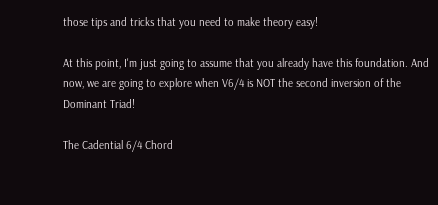those tips and tricks that you need to make theory easy!

At this point, I'm just going to assume that you already have this foundation. And now, we are going to explore when V6/4 is NOT the second inversion of the Dominant Triad!

The Cadential 6/4 Chord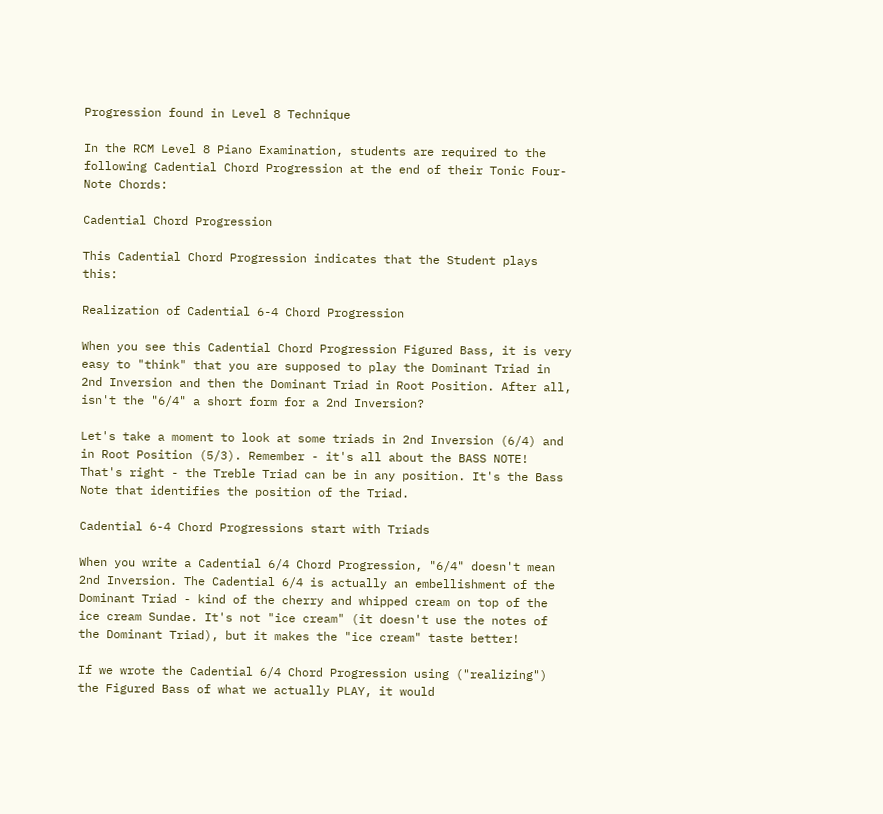Progression found in Level 8 Technique

In the RCM Level 8 Piano Examination, students are required to the following Cadential Chord Progression at the end of their Tonic Four-Note Chords:

Cadential Chord Progression

This Cadential Chord Progression indicates that the Student plays this:

Realization of Cadential 6-4 Chord Progression

When you see this Cadential Chord Progression Figured Bass, it is very easy to "think" that you are supposed to play the Dominant Triad in 2nd Inversion and then the Dominant Triad in Root Position. After all, isn't the "6/4" a short form for a 2nd Inversion?

Let's take a moment to look at some triads in 2nd Inversion (6/4) and in Root Position (5/3). Remember - it's all about the BASS NOTE! That's right - the Treble Triad can be in any position. It's the Bass Note that identifies the position of the Triad.

Cadential 6-4 Chord Progressions start with Triads

When you write a Cadential 6/4 Chord Progression, "6/4" doesn't mean 2nd Inversion. The Cadential 6/4 is actually an embellishment of the Dominant Triad - kind of the cherry and whipped cream on top of the ice cream Sundae. It's not "ice cream" (it doesn't use the notes of the Dominant Triad), but it makes the "ice cream" taste better!

If we wrote the Cadential 6/4 Chord Progression using ("realizing") the Figured Bass of what we actually PLAY, it would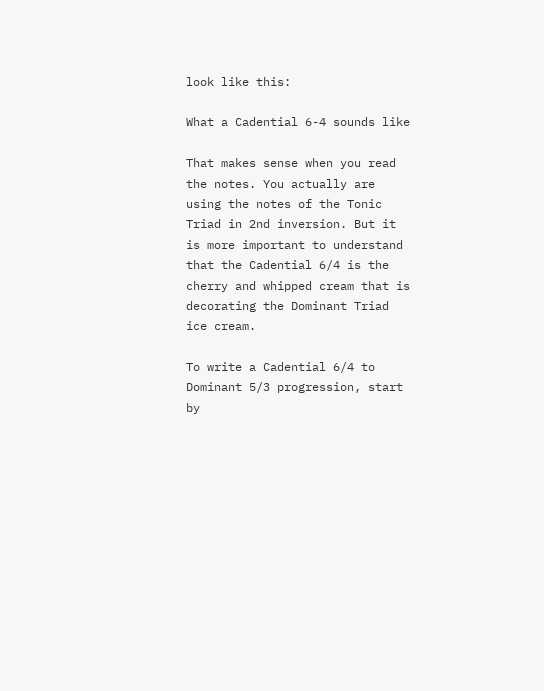look like this:

What a Cadential 6-4 sounds like

That makes sense when you read the notes. You actually are using the notes of the Tonic Triad in 2nd inversion. But it is more important to understand that the Cadential 6/4 is the cherry and whipped cream that is decorating the Dominant Triad ice cream.

To write a Cadential 6/4 to Dominant 5/3 progression, start by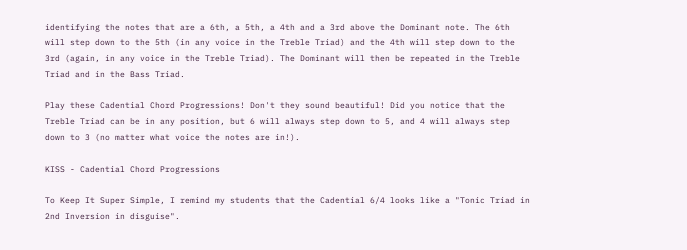identifying the notes that are a 6th, a 5th, a 4th and a 3rd above the Dominant note. The 6th will step down to the 5th (in any voice in the Treble Triad) and the 4th will step down to the 3rd (again, in any voice in the Treble Triad). The Dominant will then be repeated in the Treble Triad and in the Bass Triad.

Play these Cadential Chord Progressions! Don't they sound beautiful! Did you notice that the Treble Triad can be in any position, but 6 will always step down to 5, and 4 will always step down to 3 (no matter what voice the notes are in!).

KISS - Cadential Chord Progressions

To Keep It Super Simple, I remind my students that the Cadential 6/4 looks like a "Tonic Triad in 2nd Inversion in disguise".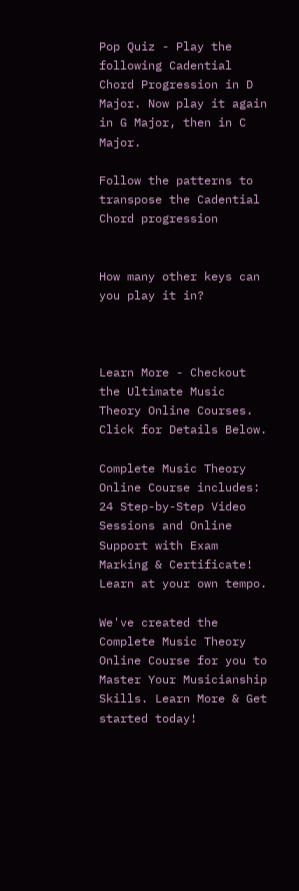Pop Quiz - Play the following Cadential Chord Progression in D Major. Now play it again in G Major, then in C Major.

Follow the patterns to transpose the Cadential Chord progression


How many other keys can you play it in?



Learn More - Checkout the Ultimate Music Theory Online Courses.  Click for Details Below.

Complete Music Theory Online Course includes: 24 Step-by-Step Video Sessions and Online Support with Exam Marking & Certificate!
Learn at your own tempo.

We've created the Complete Music Theory Online Course for you to Master Your Musicianship Skills. Learn More & Get started today!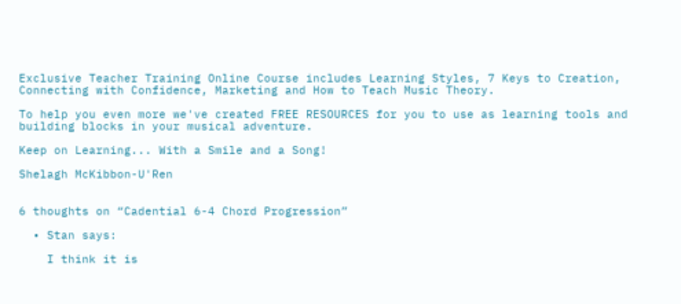Exclusive Teacher Training Online Course includes Learning Styles, 7 Keys to Creation, Connecting with Confidence, Marketing and How to Teach Music Theory.

To help you even more we've created FREE RESOURCES for you to use as learning tools and building blocks in your musical adventure.

Keep on Learning... With a Smile and a Song!

Shelagh McKibbon-U'Ren


6 thoughts on “Cadential 6-4 Chord Progression”

  • Stan says:

    I think it is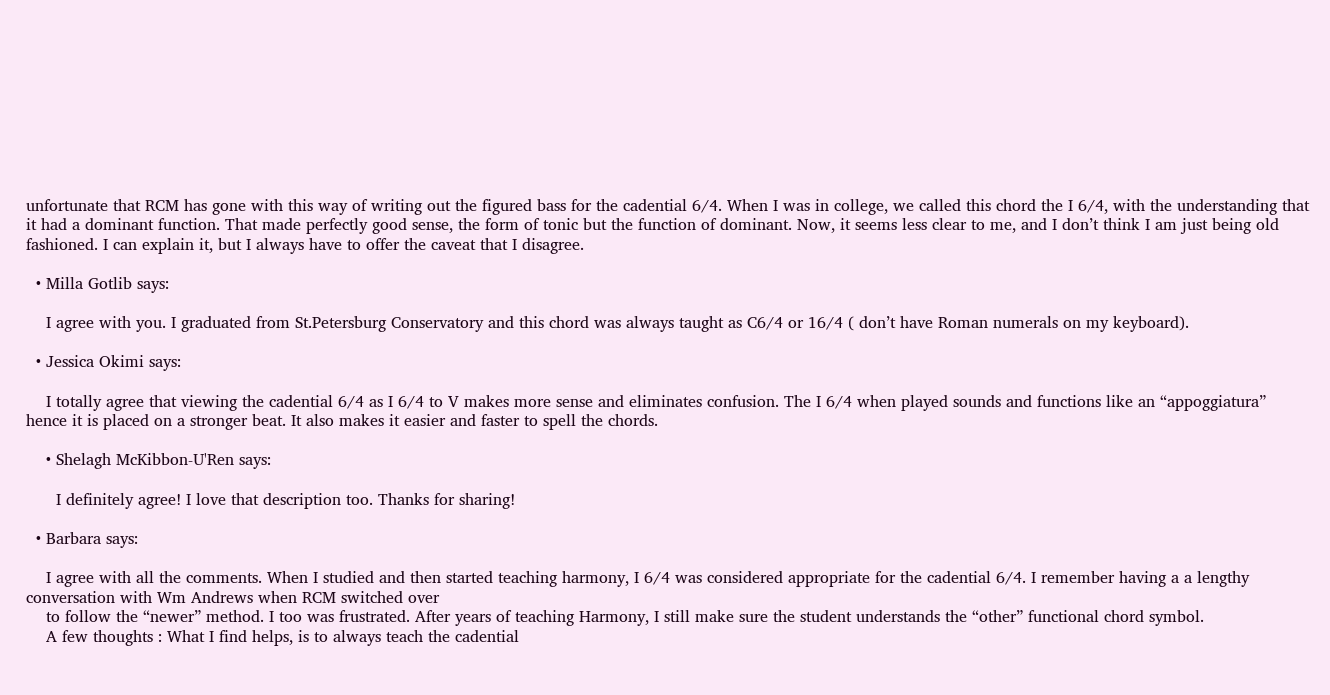unfortunate that RCM has gone with this way of writing out the figured bass for the cadential 6/4. When I was in college, we called this chord the I 6/4, with the understanding that it had a dominant function. That made perfectly good sense, the form of tonic but the function of dominant. Now, it seems less clear to me, and I don’t think I am just being old fashioned. I can explain it, but I always have to offer the caveat that I disagree.

  • Milla Gotlib says:

    I agree with you. I graduated from St.Petersburg Conservatory and this chord was always taught as C6/4 or 16/4 ( don’t have Roman numerals on my keyboard).

  • Jessica Okimi says:

    I totally agree that viewing the cadential 6/4 as I 6/4 to V makes more sense and eliminates confusion. The I 6/4 when played sounds and functions like an “appoggiatura” hence it is placed on a stronger beat. It also makes it easier and faster to spell the chords.

    • Shelagh McKibbon-U'Ren says:

      I definitely agree! I love that description too. Thanks for sharing!

  • Barbara says:

    I agree with all the comments. When I studied and then started teaching harmony, I 6/4 was considered appropriate for the cadential 6/4. I remember having a a lengthy conversation with Wm Andrews when RCM switched over
    to follow the “newer” method. I too was frustrated. After years of teaching Harmony, I still make sure the student understands the “other” functional chord symbol.
    A few thoughts : What I find helps, is to always teach the cadential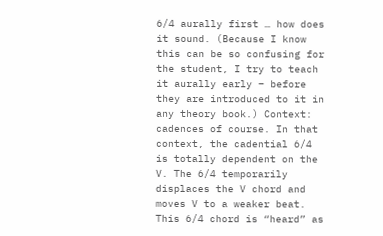6/4 aurally first … how does it sound. (Because I know this can be so confusing for the student, I try to teach it aurally early – before they are introduced to it in any theory book.) Context: cadences of course. In that context, the cadential 6/4 is totally dependent on the V. The 6/4 temporarily displaces the V chord and moves V to a weaker beat. This 6/4 chord is “heard” as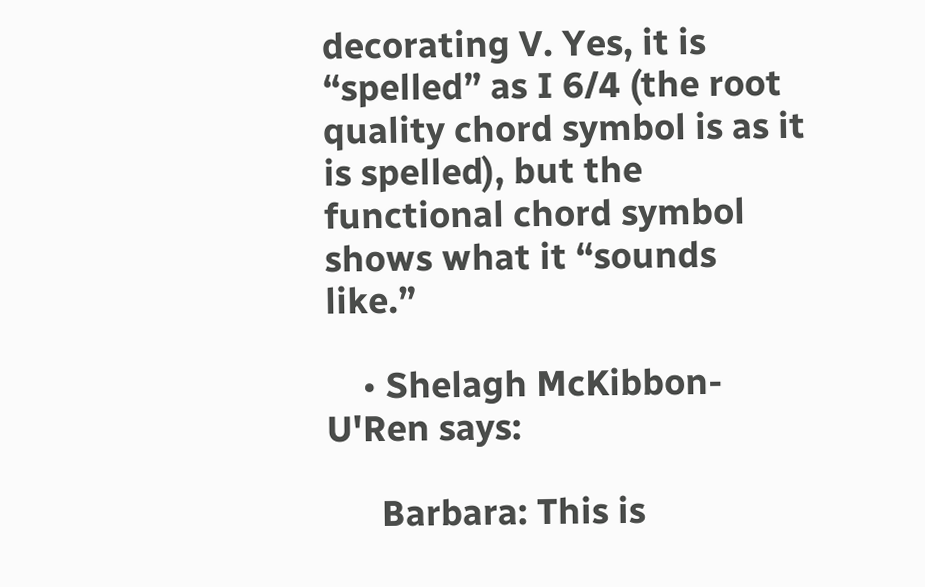decorating V. Yes, it is “spelled” as I 6/4 (the root quality chord symbol is as it is spelled), but the functional chord symbol shows what it “sounds like.”

    • Shelagh McKibbon-U'Ren says:

      Barbara: This is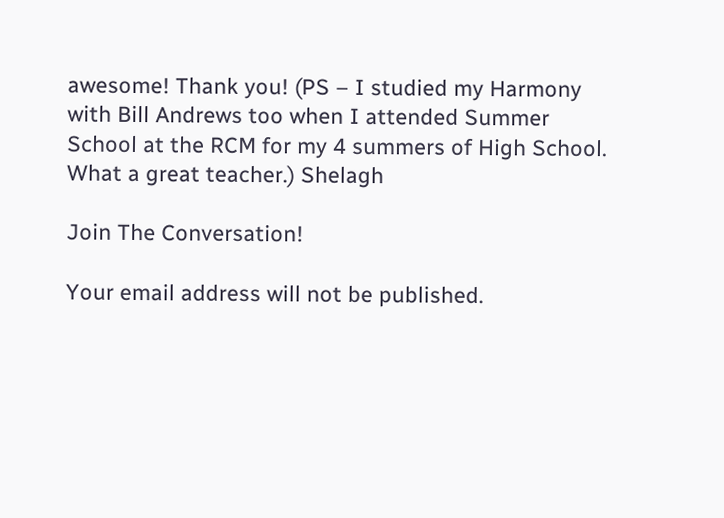awesome! Thank you! (PS – I studied my Harmony with Bill Andrews too when I attended Summer School at the RCM for my 4 summers of High School. What a great teacher.) Shelagh

Join The Conversation!

Your email address will not be published.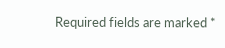Required fields are marked *